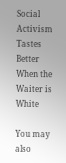Social Activism Tastes Better When the Waiter is White

You may also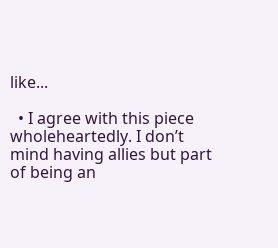like...

  • I agree with this piece wholeheartedly. I don’t mind having allies but part of being an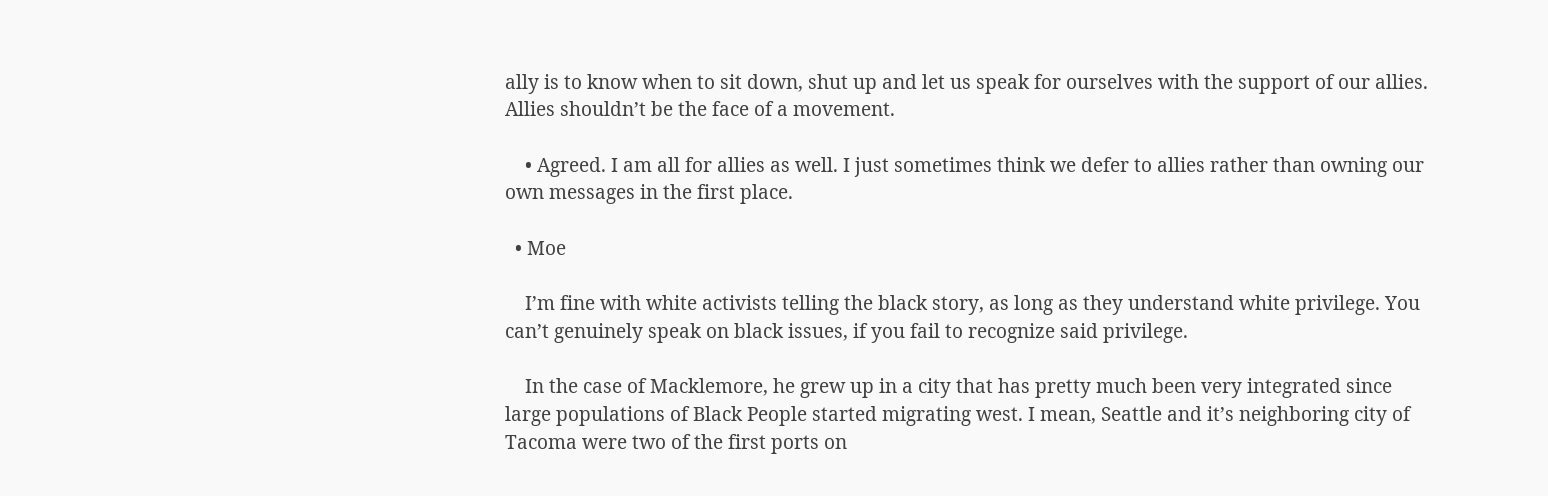ally is to know when to sit down, shut up and let us speak for ourselves with the support of our allies. Allies shouldn’t be the face of a movement.

    • Agreed. I am all for allies as well. I just sometimes think we defer to allies rather than owning our own messages in the first place.

  • Moe

    I’m fine with white activists telling the black story, as long as they understand white privilege. You can’t genuinely speak on black issues, if you fail to recognize said privilege.

    In the case of Macklemore, he grew up in a city that has pretty much been very integrated since large populations of Black People started migrating west. I mean, Seattle and it’s neighboring city of Tacoma were two of the first ports on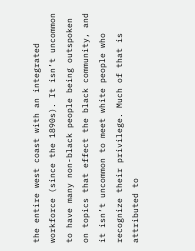the entire west coast with an integrated workforce (since the 1890s). It isn’t uncommon to have many non-black people being outspoken on topics that effect the black community, and it isn’t uncommon to meet white people who recognize their privilege. Much of that is attributed to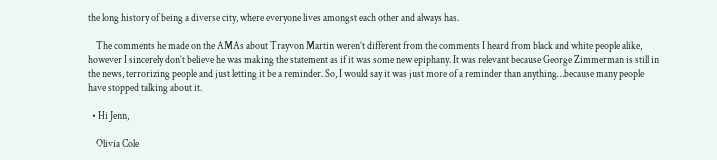the long history of being a diverse city, where everyone lives amongst each other and always has.

    The comments he made on the AMAs about Trayvon Martin weren’t different from the comments I heard from black and white people alike, however I sincerely don’t believe he was making the statement as if it was some new epiphany. It was relevant because George Zimmerman is still in the news, terrorizing people and just letting it be a reminder. So, I would say it was just more of a reminder than anything…because many people have stopped talking about it.

  • Hi Jenn,

    Olivia Cole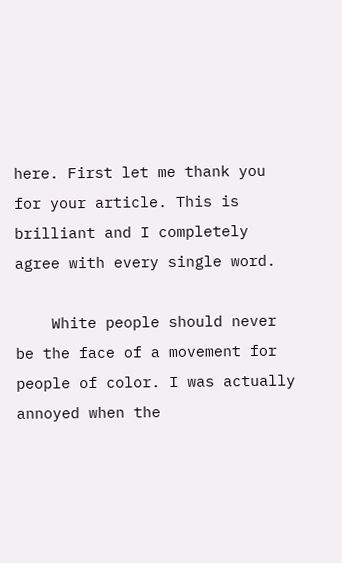here. First let me thank you for your article. This is brilliant and I completely agree with every single word.

    White people should never be the face of a movement for people of color. I was actually annoyed when the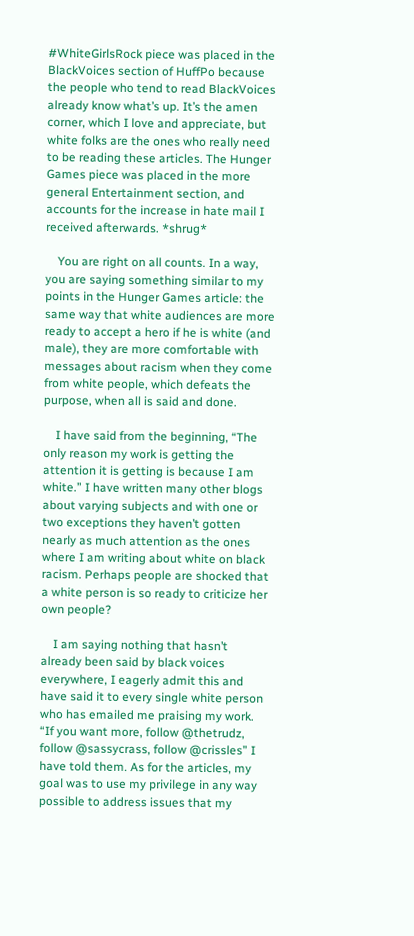#WhiteGirlsRock piece was placed in the BlackVoices section of HuffPo because the people who tend to read BlackVoices already know what’s up. It’s the amen corner, which I love and appreciate, but white folks are the ones who really need to be reading these articles. The Hunger Games piece was placed in the more general Entertainment section, and accounts for the increase in hate mail I received afterwards. *shrug*

    You are right on all counts. In a way, you are saying something similar to my points in the Hunger Games article: the same way that white audiences are more ready to accept a hero if he is white (and male), they are more comfortable with messages about racism when they come from white people, which defeats the purpose, when all is said and done.

    I have said from the beginning, “The only reason my work is getting the attention it is getting is because I am white.” I have written many other blogs about varying subjects and with one or two exceptions they haven’t gotten nearly as much attention as the ones where I am writing about white on black racism. Perhaps people are shocked that a white person is so ready to criticize her own people?

    I am saying nothing that hasn’t already been said by black voices everywhere, I eagerly admit this and have said it to every single white person who has emailed me praising my work. “If you want more, follow @thetrudz, follow @sassycrass, follow @crissles” I have told them. As for the articles, my goal was to use my privilege in any way possible to address issues that my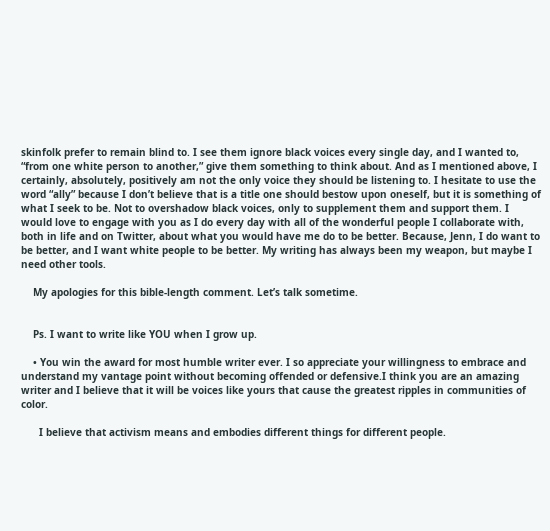skinfolk prefer to remain blind to. I see them ignore black voices every single day, and I wanted to, “from one white person to another,” give them something to think about. And as I mentioned above, I certainly, absolutely, positively am not the only voice they should be listening to. I hesitate to use the word “ally” because I don’t believe that is a title one should bestow upon oneself, but it is something of what I seek to be. Not to overshadow black voices, only to supplement them and support them. I would love to engage with you as I do every day with all of the wonderful people I collaborate with, both in life and on Twitter, about what you would have me do to be better. Because, Jenn, I do want to be better, and I want white people to be better. My writing has always been my weapon, but maybe I need other tools.

    My apologies for this bible-length comment. Let’s talk sometime.


    Ps. I want to write like YOU when I grow up.

    • You win the award for most humble writer ever. I so appreciate your willingness to embrace and understand my vantage point without becoming offended or defensive.I think you are an amazing writer and I believe that it will be voices like yours that cause the greatest ripples in communities of color.

      I believe that activism means and embodies different things for different people.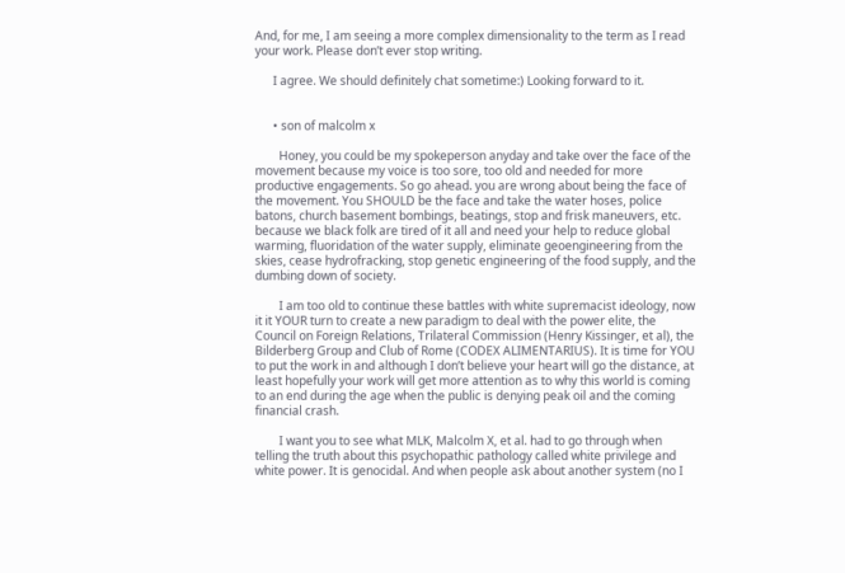And, for me, I am seeing a more complex dimensionality to the term as I read your work. Please don’t ever stop writing.

      I agree. We should definitely chat sometime:) Looking forward to it.


      • son of malcolm x

        Honey, you could be my spokeperson anyday and take over the face of the movement because my voice is too sore, too old and needed for more productive engagements. So go ahead. you are wrong about being the face of the movement. You SHOULD be the face and take the water hoses, police batons, church basement bombings, beatings, stop and frisk maneuvers, etc. because we black folk are tired of it all and need your help to reduce global warming, fluoridation of the water supply, eliminate geoengineering from the skies, cease hydrofracking, stop genetic engineering of the food supply, and the dumbing down of society.

        I am too old to continue these battles with white supremacist ideology, now it it YOUR turn to create a new paradigm to deal with the power elite, the Council on Foreign Relations, Trilateral Commission (Henry Kissinger, et al), the Bilderberg Group and Club of Rome (CODEX ALIMENTARIUS). It is time for YOU to put the work in and although I don’t believe your heart will go the distance, at least hopefully your work will get more attention as to why this world is coming to an end during the age when the public is denying peak oil and the coming financial crash.

        I want you to see what MLK, Malcolm X, et al. had to go through when telling the truth about this psychopathic pathology called white privilege and white power. It is genocidal. And when people ask about another system (no I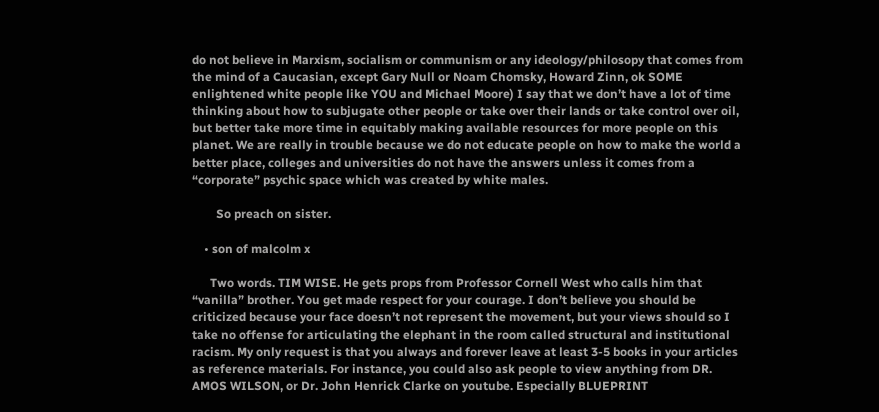do not believe in Marxism, socialism or communism or any ideology/philosopy that comes from the mind of a Caucasian, except Gary Null or Noam Chomsky, Howard Zinn, ok SOME enlightened white people like YOU and Michael Moore) I say that we don’t have a lot of time thinking about how to subjugate other people or take over their lands or take control over oil, but better take more time in equitably making available resources for more people on this planet. We are really in trouble because we do not educate people on how to make the world a better place, colleges and universities do not have the answers unless it comes from a “corporate” psychic space which was created by white males.

        So preach on sister.

    • son of malcolm x

      Two words. TIM WISE. He gets props from Professor Cornell West who calls him that “vanilla” brother. You get made respect for your courage. I don’t believe you should be criticized because your face doesn’t not represent the movement, but your views should so I take no offense for articulating the elephant in the room called structural and institutional racism. My only request is that you always and forever leave at least 3-5 books in your articles as reference materials. For instance, you could also ask people to view anything from DR. AMOS WILSON, or Dr. John Henrick Clarke on youtube. Especially BLUEPRINT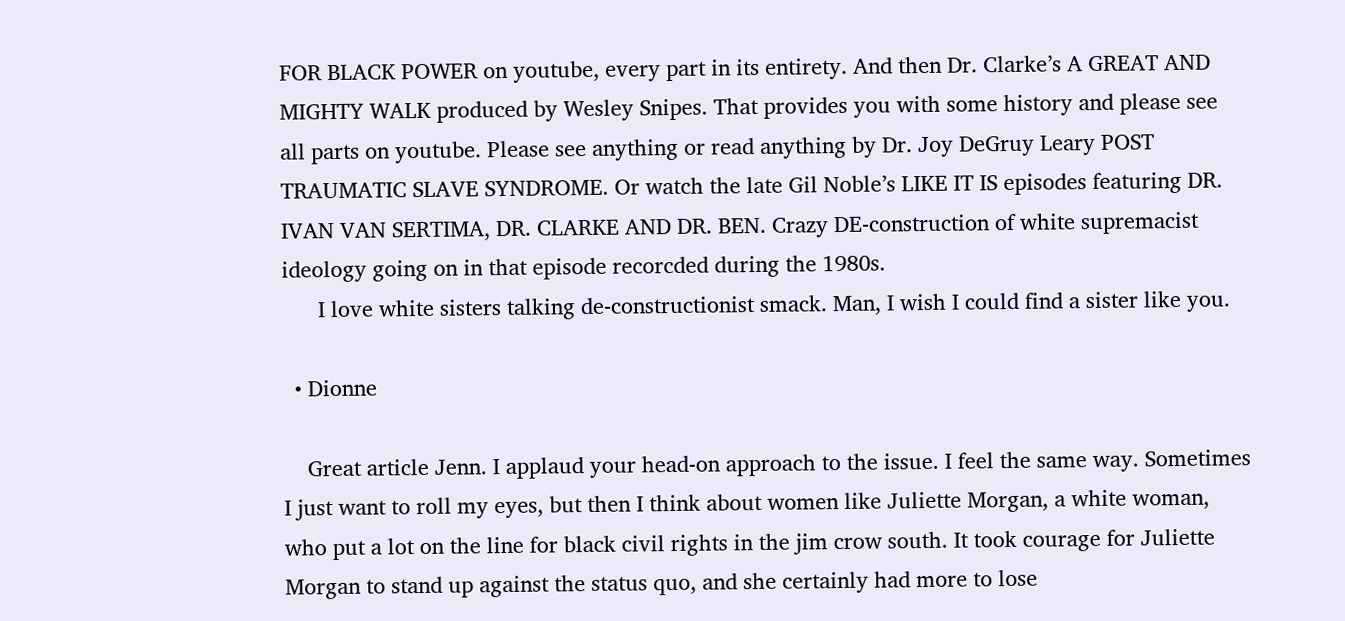FOR BLACK POWER on youtube, every part in its entirety. And then Dr. Clarke’s A GREAT AND MIGHTY WALK produced by Wesley Snipes. That provides you with some history and please see all parts on youtube. Please see anything or read anything by Dr. Joy DeGruy Leary POST TRAUMATIC SLAVE SYNDROME. Or watch the late Gil Noble’s LIKE IT IS episodes featuring DR. IVAN VAN SERTIMA, DR. CLARKE AND DR. BEN. Crazy DE-construction of white supremacist ideology going on in that episode recorcded during the 1980s.
      I love white sisters talking de-constructionist smack. Man, I wish I could find a sister like you.

  • Dionne

    Great article Jenn. I applaud your head-on approach to the issue. I feel the same way. Sometimes I just want to roll my eyes, but then I think about women like Juliette Morgan, a white woman, who put a lot on the line for black civil rights in the jim crow south. It took courage for Juliette Morgan to stand up against the status quo, and she certainly had more to lose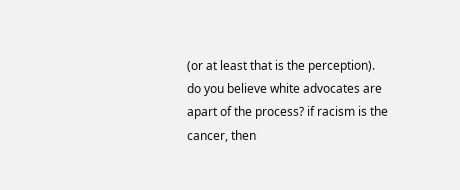(or at least that is the perception). do you believe white advocates are apart of the process? if racism is the cancer, then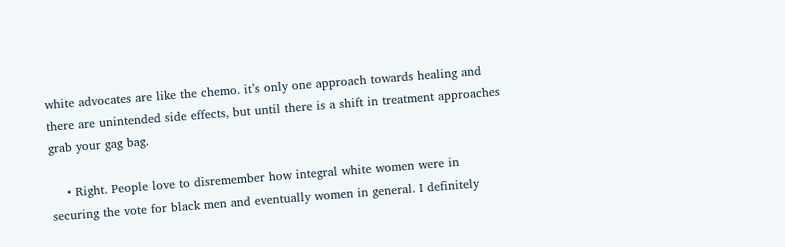white advocates are like the chemo. it’s only one approach towards healing and there are unintended side effects, but until there is a shift in treatment approaches grab your gag bag.

    • Right. People love to disremember how integral white women were in securing the vote for black men and eventually women in general. I definitely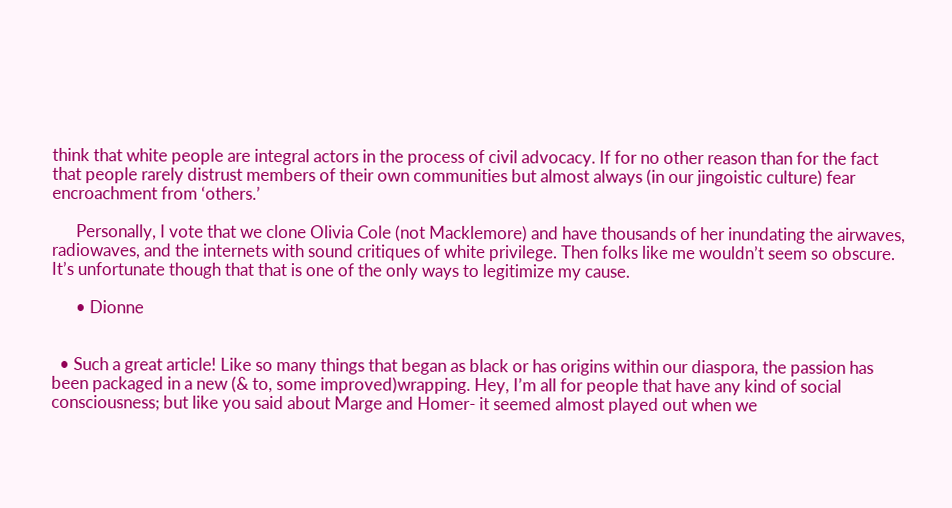think that white people are integral actors in the process of civil advocacy. If for no other reason than for the fact that people rarely distrust members of their own communities but almost always (in our jingoistic culture) fear encroachment from ‘others.’

      Personally, I vote that we clone Olivia Cole (not Macklemore) and have thousands of her inundating the airwaves, radiowaves, and the internets with sound critiques of white privilege. Then folks like me wouldn’t seem so obscure. It’s unfortunate though that that is one of the only ways to legitimize my cause.

      • Dionne


  • Such a great article! Like so many things that began as black or has origins within our diaspora, the passion has been packaged in a new (& to, some improved)wrapping. Hey, I’m all for people that have any kind of social consciousness; but like you said about Marge and Homer- it seemed almost played out when we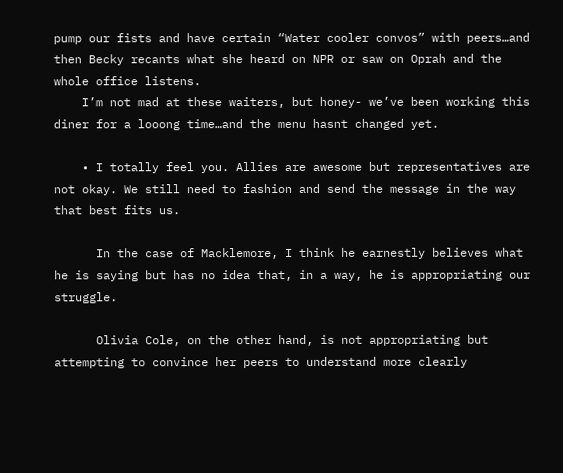pump our fists and have certain “Water cooler convos” with peers…and then Becky recants what she heard on NPR or saw on Oprah and the whole office listens.
    I’m not mad at these waiters, but honey- we’ve been working this diner for a looong time…and the menu hasnt changed yet.

    • I totally feel you. Allies are awesome but representatives are not okay. We still need to fashion and send the message in the way that best fits us.

      In the case of Macklemore, I think he earnestly believes what he is saying but has no idea that, in a way, he is appropriating our struggle.

      Olivia Cole, on the other hand, is not appropriating but attempting to convince her peers to understand more clearly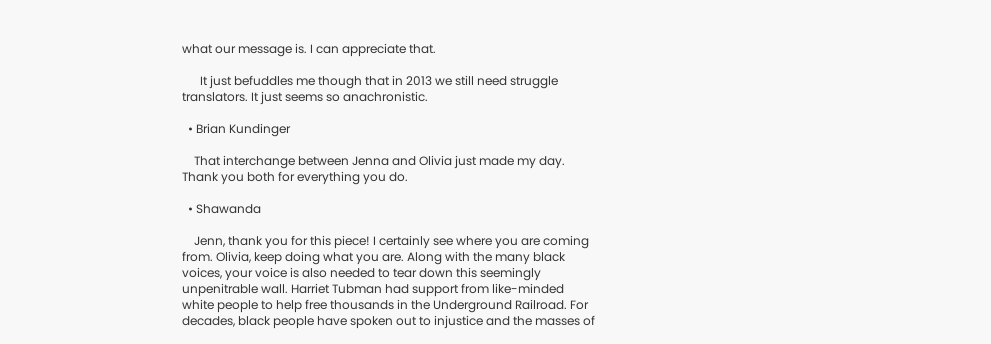what our message is. I can appreciate that.

      It just befuddles me though that in 2013 we still need struggle translators. It just seems so anachronistic.

  • Brian Kundinger

    That interchange between Jenna and Olivia just made my day. Thank you both for everything you do.

  • Shawanda

    Jenn, thank you for this piece! I certainly see where you are coming from. Olivia, keep doing what you are. Along with the many black voices, your voice is also needed to tear down this seemingly unpenitrable wall. Harriet Tubman had support from like-minded white people to help free thousands in the Underground Railroad. For decades, black people have spoken out to injustice and the masses of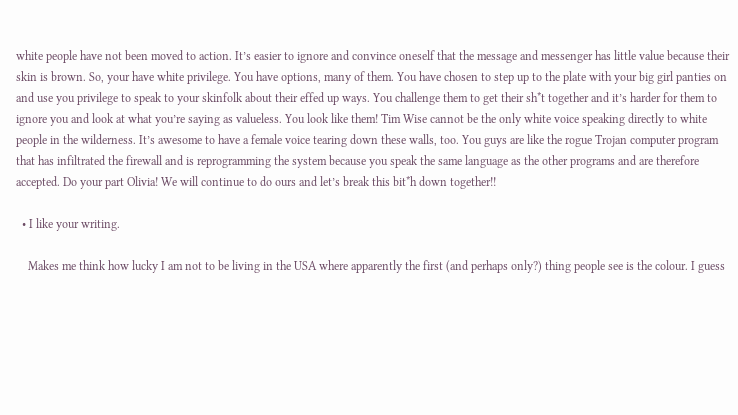white people have not been moved to action. It’s easier to ignore and convince oneself that the message and messenger has little value because their skin is brown. So, your have white privilege. You have options, many of them. You have chosen to step up to the plate with your big girl panties on and use you privilege to speak to your skinfolk about their effed up ways. You challenge them to get their sh*t together and it’s harder for them to ignore you and look at what you’re saying as valueless. You look like them! Tim Wise cannot be the only white voice speaking directly to white people in the wilderness. It’s awesome to have a female voice tearing down these walls, too. You guys are like the rogue Trojan computer program that has infiltrated the firewall and is reprogramming the system because you speak the same language as the other programs and are therefore accepted. Do your part Olivia! We will continue to do ours and let’s break this bit*h down together!!

  • I like your writing.

    Makes me think how lucky I am not to be living in the USA where apparently the first (and perhaps only?) thing people see is the colour. I guess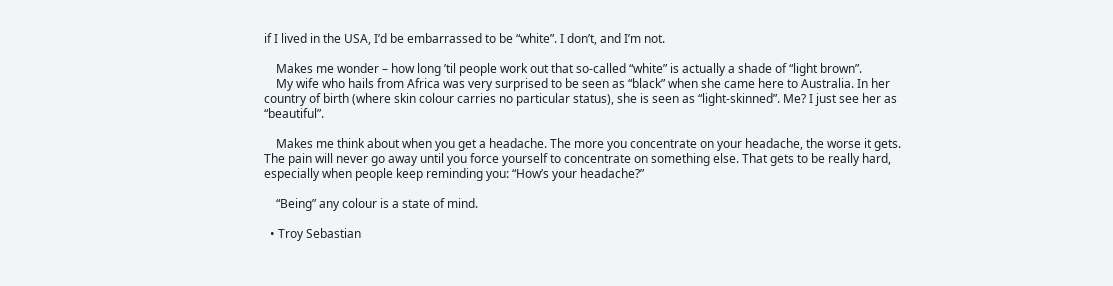if I lived in the USA, I’d be embarrassed to be “white”. I don’t, and I’m not.

    Makes me wonder – how long ’til people work out that so-called “white” is actually a shade of “light brown”.
    My wife who hails from Africa was very surprised to be seen as “black” when she came here to Australia. In her country of birth (where skin colour carries no particular status), she is seen as “light-skinned”. Me? I just see her as “beautiful”.

    Makes me think about when you get a headache. The more you concentrate on your headache, the worse it gets. The pain will never go away until you force yourself to concentrate on something else. That gets to be really hard, especially when people keep reminding you: “How’s your headache?”

    “Being” any colour is a state of mind.

  • Troy Sebastian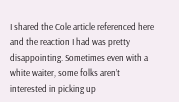I shared the Cole article referenced here and the reaction I had was pretty disappointing. Sometimes even with a white waiter, some folks aren’t interested in picking up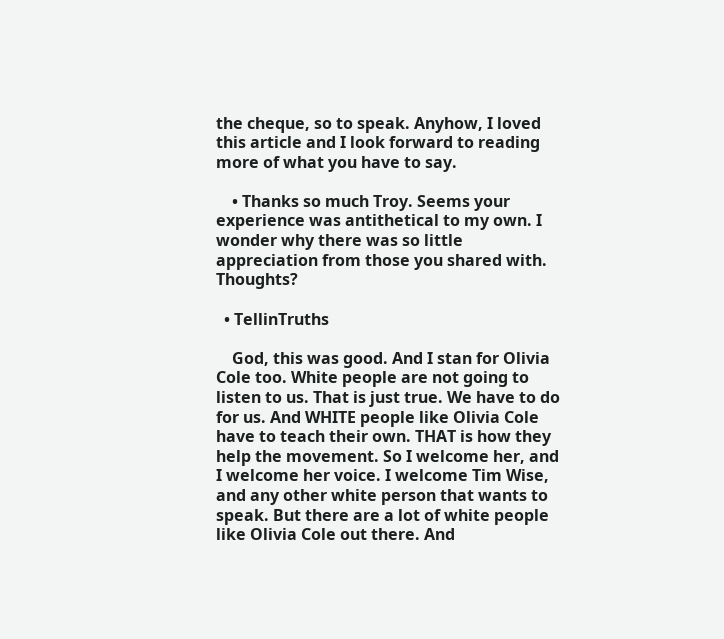the cheque, so to speak. Anyhow, I loved this article and I look forward to reading more of what you have to say.

    • Thanks so much Troy. Seems your experience was antithetical to my own. I wonder why there was so little appreciation from those you shared with. Thoughts?

  • TellinTruths

    God, this was good. And I stan for Olivia Cole too. White people are not going to listen to us. That is just true. We have to do for us. And WHITE people like Olivia Cole have to teach their own. THAT is how they help the movement. So I welcome her, and I welcome her voice. I welcome Tim Wise, and any other white person that wants to speak. But there are a lot of white people like Olivia Cole out there. And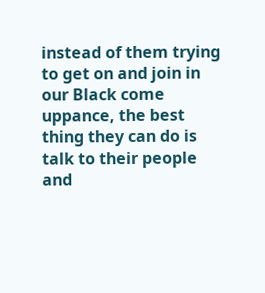instead of them trying to get on and join in our Black come uppance, the best thing they can do is talk to their people and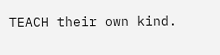TEACH their own kind.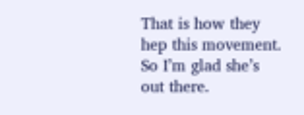That is how they hep this movement. So I’m glad she’s out there.